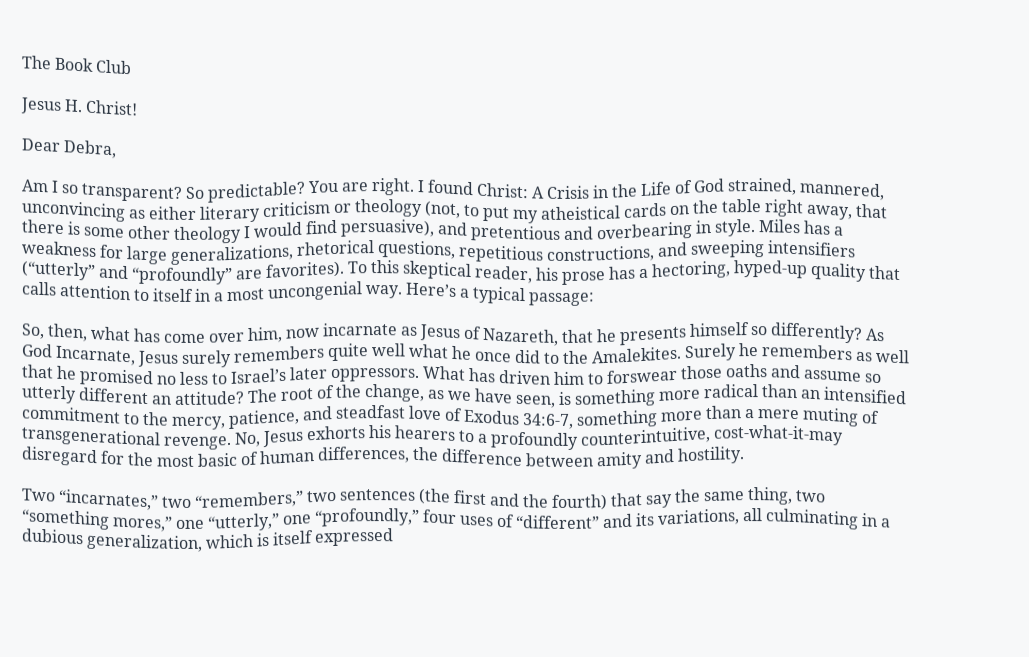The Book Club

Jesus H. Christ!

Dear Debra,

Am I so transparent? So predictable? You are right. I found Christ: A Crisis in the Life of God strained, mannered, unconvincing as either literary criticism or theology (not, to put my atheistical cards on the table right away, that there is some other theology I would find persuasive), and pretentious and overbearing in style. Miles has a weakness for large generalizations, rhetorical questions, repetitious constructions, and sweeping intensifiers (“utterly” and “profoundly” are favorites). To this skeptical reader, his prose has a hectoring, hyped-up quality that calls attention to itself in a most uncongenial way. Here’s a typical passage:

So, then, what has come over him, now incarnate as Jesus of Nazareth, that he presents himself so differently? As God Incarnate, Jesus surely remembers quite well what he once did to the Amalekites. Surely he remembers as well that he promised no less to Israel’s later oppressors. What has driven him to forswear those oaths and assume so utterly different an attitude? The root of the change, as we have seen, is something more radical than an intensified commitment to the mercy, patience, and steadfast love of Exodus 34:6-7, something more than a mere muting of transgenerational revenge. No, Jesus exhorts his hearers to a profoundly counterintuitive, cost-what-it-may disregard for the most basic of human differences, the difference between amity and hostility.

Two “incarnates,” two “remembers,” two sentences (the first and the fourth) that say the same thing, two “something mores,” one “utterly,” one “profoundly,” four uses of “different” and its variations, all culminating in a dubious generalization, which is itself expressed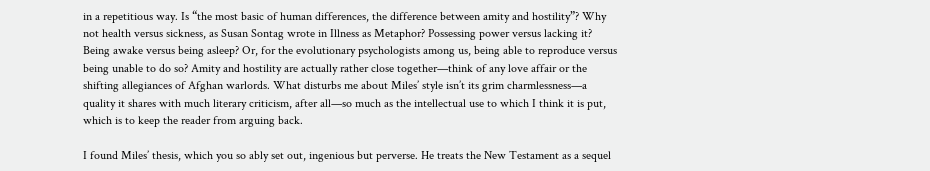in a repetitious way. Is “the most basic of human differences, the difference between amity and hostility”? Why not health versus sickness, as Susan Sontag wrote in Illness as Metaphor? Possessing power versus lacking it? Being awake versus being asleep? Or, for the evolutionary psychologists among us, being able to reproduce versus being unable to do so? Amity and hostility are actually rather close together—think of any love affair or the shifting allegiances of Afghan warlords. What disturbs me about Miles’ style isn’t its grim charmlessness—a quality it shares with much literary criticism, after all—so much as the intellectual use to which I think it is put, which is to keep the reader from arguing back.

I found Miles’ thesis, which you so ably set out, ingenious but perverse. He treats the New Testament as a sequel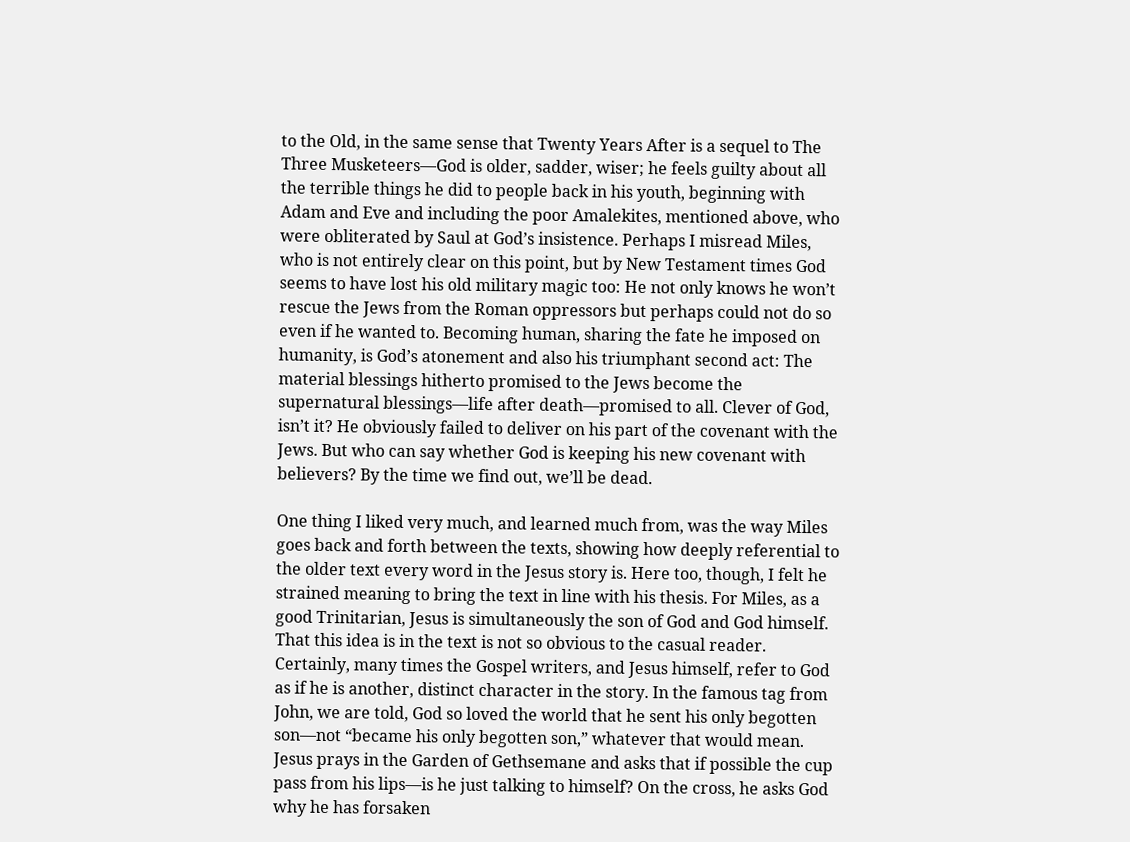to the Old, in the same sense that Twenty Years After is a sequel to The Three Musketeers—God is older, sadder, wiser; he feels guilty about all the terrible things he did to people back in his youth, beginning with Adam and Eve and including the poor Amalekites, mentioned above, who were obliterated by Saul at God’s insistence. Perhaps I misread Miles, who is not entirely clear on this point, but by New Testament times God seems to have lost his old military magic too: He not only knows he won’t rescue the Jews from the Roman oppressors but perhaps could not do so even if he wanted to. Becoming human, sharing the fate he imposed on humanity, is God’s atonement and also his triumphant second act: The material blessings hitherto promised to the Jews become the supernatural blessings—life after death—promised to all. Clever of God, isn’t it? He obviously failed to deliver on his part of the covenant with the Jews. But who can say whether God is keeping his new covenant with believers? By the time we find out, we’ll be dead.

One thing I liked very much, and learned much from, was the way Miles goes back and forth between the texts, showing how deeply referential to the older text every word in the Jesus story is. Here too, though, I felt he strained meaning to bring the text in line with his thesis. For Miles, as a good Trinitarian, Jesus is simultaneously the son of God and God himself. That this idea is in the text is not so obvious to the casual reader. Certainly, many times the Gospel writers, and Jesus himself, refer to God as if he is another, distinct character in the story. In the famous tag from John, we are told, God so loved the world that he sent his only begotten son—not “became his only begotten son,” whatever that would mean. Jesus prays in the Garden of Gethsemane and asks that if possible the cup pass from his lips—is he just talking to himself? On the cross, he asks God why he has forsaken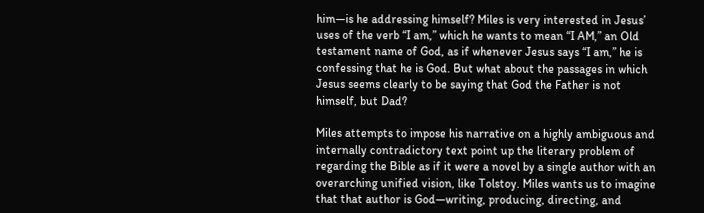him—is he addressing himself? Miles is very interested in Jesus’ uses of the verb “I am,” which he wants to mean “I AM,” an Old testament name of God, as if whenever Jesus says “I am,” he is confessing that he is God. But what about the passages in which Jesus seems clearly to be saying that God the Father is not himself, but Dad?

Miles attempts to impose his narrative on a highly ambiguous and internally contradictory text point up the literary problem of regarding the Bible as if it were a novel by a single author with an overarching unified vision, like Tolstoy. Miles wants us to imagine that that author is God—writing, producing, directing, and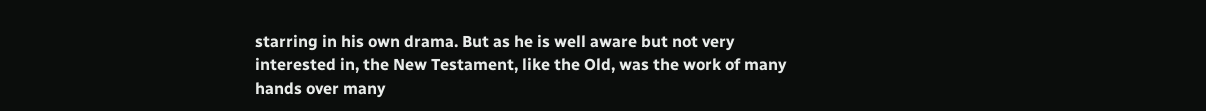starring in his own drama. But as he is well aware but not very interested in, the New Testament, like the Old, was the work of many hands over many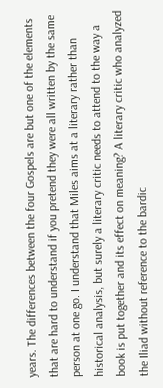years. The differences between the four Gospels are but one of the elements that are hard to understand if you pretend they were all written by the same person at one go. I understand that Miles aims at a literary rather than historical analysis, but surely a literary critic needs to attend to the way a book is put together and its effect on meaning? A literary critic who analyzed the Iliad without reference to the bardic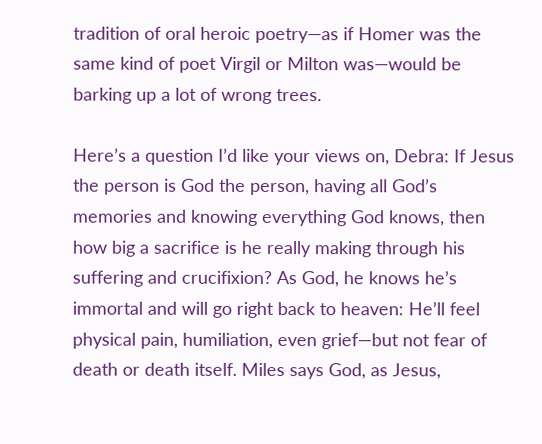tradition of oral heroic poetry—as if Homer was the same kind of poet Virgil or Milton was—would be barking up a lot of wrong trees.

Here’s a question I’d like your views on, Debra: If Jesus the person is God the person, having all God’s memories and knowing everything God knows, then how big a sacrifice is he really making through his suffering and crucifixion? As God, he knows he’s immortal and will go right back to heaven: He’ll feel physical pain, humiliation, even grief—but not fear of death or death itself. Miles says God, as Jesus,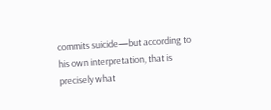commits suicide—but according to his own interpretation, that is precisely what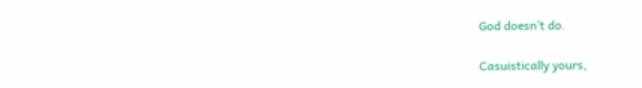God doesn’t do.

Casuistically yours,